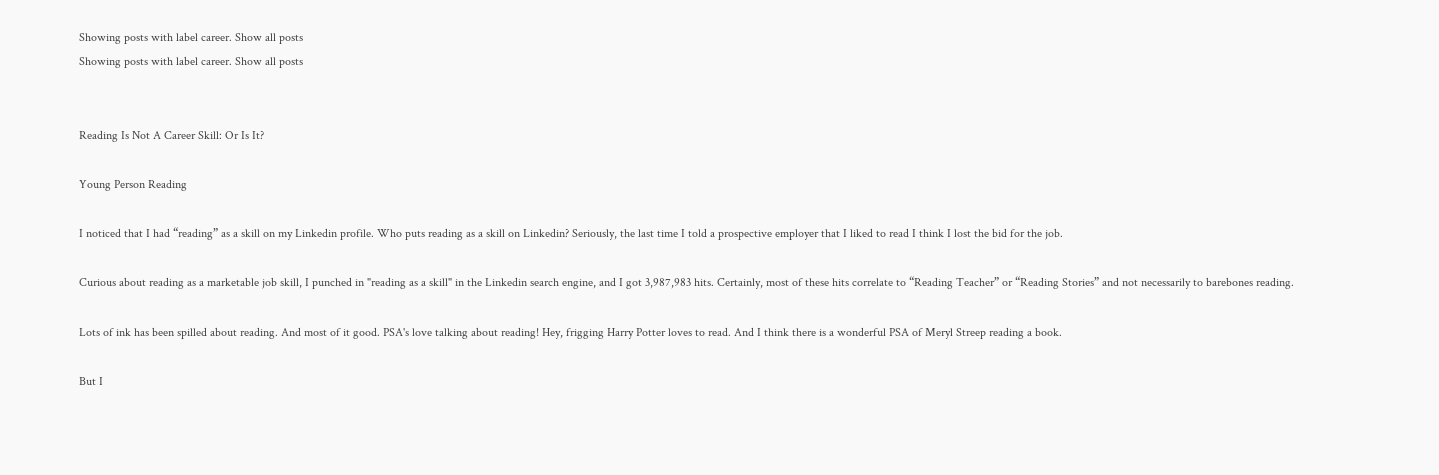Showing posts with label career. Show all posts
Showing posts with label career. Show all posts


Reading Is Not A Career Skill: Or Is It?

Young Person Reading

I noticed that I had “reading” as a skill on my Linkedin profile. Who puts reading as a skill on Linkedin? Seriously, the last time I told a prospective employer that I liked to read I think I lost the bid for the job.

Curious about reading as a marketable job skill, I punched in "reading as a skill" in the Linkedin search engine, and I got 3,987,983 hits. Certainly, most of these hits correlate to “Reading Teacher” or “Reading Stories” and not necessarily to barebones reading.

Lots of ink has been spilled about reading. And most of it good. PSA's love talking about reading! Hey, frigging Harry Potter loves to read. And I think there is a wonderful PSA of Meryl Streep reading a book.

But I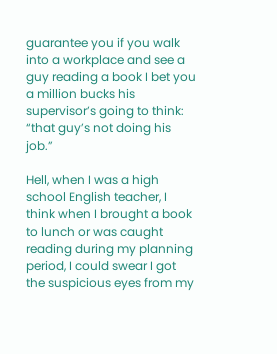guarantee you if you walk into a workplace and see a guy reading a book I bet you a million bucks his supervisor’s going to think: “that guy’s not doing his job.”

Hell, when I was a high school English teacher, I think when I brought a book to lunch or was caught reading during my planning period, I could swear I got the suspicious eyes from my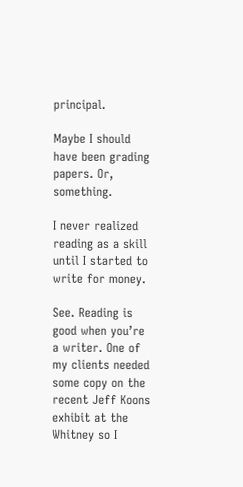principal.

Maybe I should have been grading papers. Or, something.

I never realized reading as a skill until I started to write for money.

See. Reading is good when you’re a writer. One of my clients needed some copy on the recent Jeff Koons exhibit at the Whitney so I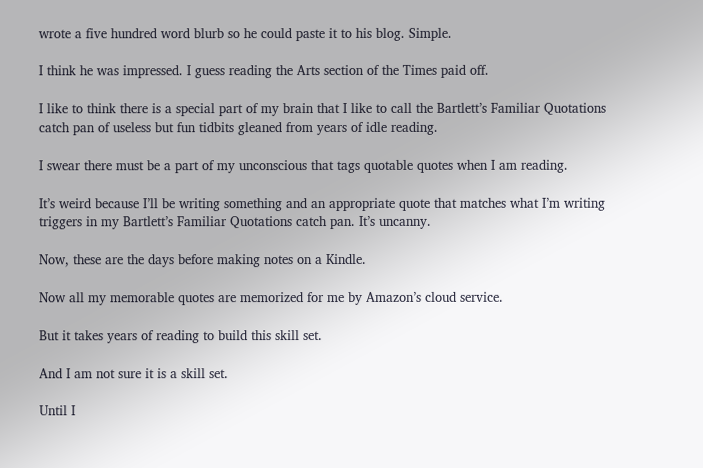wrote a five hundred word blurb so he could paste it to his blog. Simple.

I think he was impressed. I guess reading the Arts section of the Times paid off.

I like to think there is a special part of my brain that I like to call the Bartlett’s Familiar Quotations catch pan of useless but fun tidbits gleaned from years of idle reading.

I swear there must be a part of my unconscious that tags quotable quotes when I am reading.

It’s weird because I’ll be writing something and an appropriate quote that matches what I’m writing triggers in my Bartlett’s Familiar Quotations catch pan. It’s uncanny.

Now, these are the days before making notes on a Kindle.

Now all my memorable quotes are memorized for me by Amazon’s cloud service.

But it takes years of reading to build this skill set.

And I am not sure it is a skill set.

Until I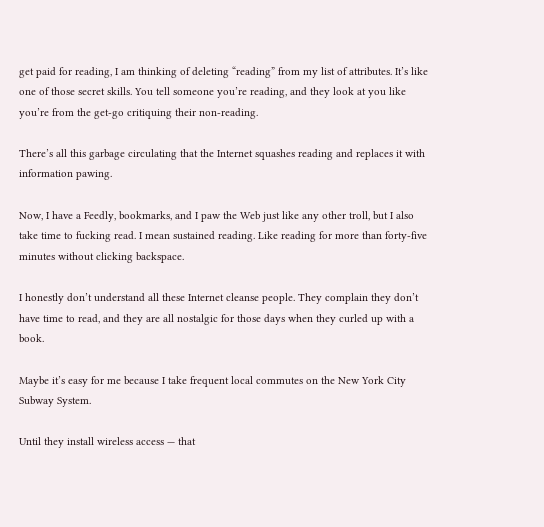get paid for reading, I am thinking of deleting “reading” from my list of attributes. It’s like one of those secret skills. You tell someone you’re reading, and they look at you like you’re from the get-go critiquing their non-reading.

There’s all this garbage circulating that the Internet squashes reading and replaces it with information pawing.

Now, I have a Feedly, bookmarks, and I paw the Web just like any other troll, but I also take time to fucking read. I mean sustained reading. Like reading for more than forty-five minutes without clicking backspace.

I honestly don’t understand all these Internet cleanse people. They complain they don’t have time to read, and they are all nostalgic for those days when they curled up with a book.

Maybe it’s easy for me because I take frequent local commutes on the New York City Subway System.

Until they install wireless access — that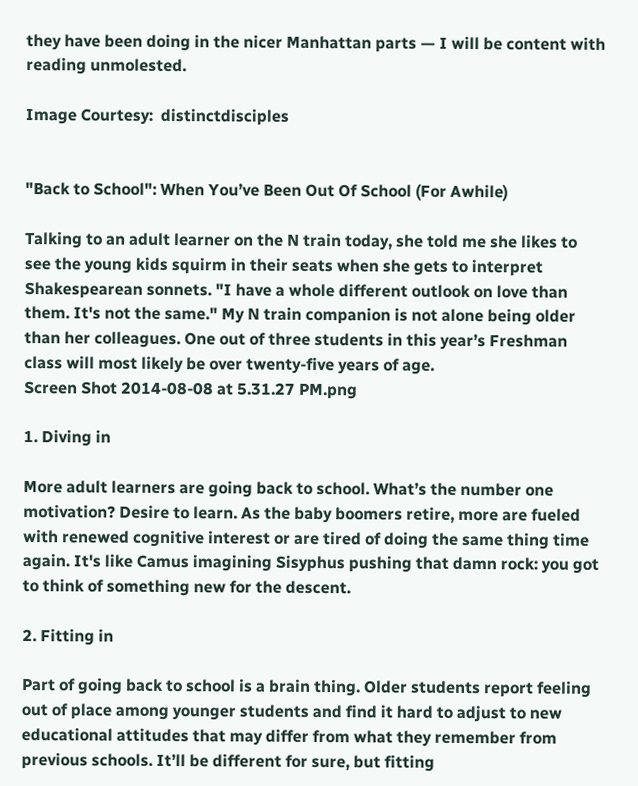they have been doing in the nicer Manhattan parts — I will be content with reading unmolested.

Image Courtesy:  distinctdisciples


"Back to School": When You’ve Been Out Of School (For Awhile)

Talking to an adult learner on the N train today, she told me she likes to see the young kids squirm in their seats when she gets to interpret Shakespearean sonnets. "I have a whole different outlook on love than them. It's not the same." My N train companion is not alone being older than her colleagues. One out of three students in this year’s Freshman class will most likely be over twenty-five years of age.
Screen Shot 2014-08-08 at 5.31.27 PM.png

1. Diving in

More adult learners are going back to school. What’s the number one motivation? Desire to learn. As the baby boomers retire, more are fueled with renewed cognitive interest or are tired of doing the same thing time again. It's like Camus imagining Sisyphus pushing that damn rock: you got to think of something new for the descent.

2. Fitting in

Part of going back to school is a brain thing. Older students report feeling out of place among younger students and find it hard to adjust to new educational attitudes that may differ from what they remember from previous schools. It’ll be different for sure, but fitting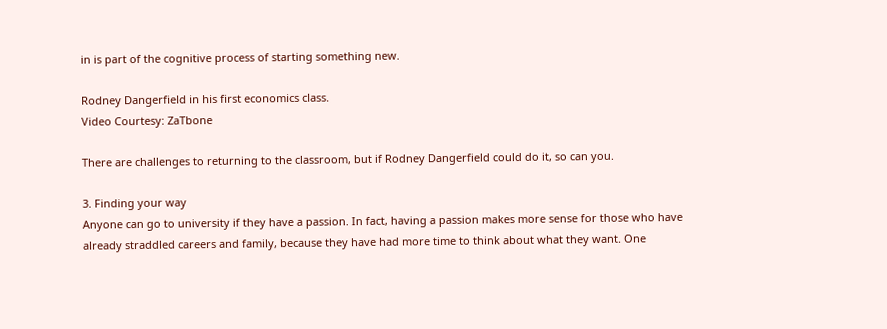in is part of the cognitive process of starting something new.

Rodney Dangerfield in his first economics class.
Video Courtesy: ZaTbone

There are challenges to returning to the classroom, but if Rodney Dangerfield could do it, so can you.

3. Finding your way
Anyone can go to university if they have a passion. In fact, having a passion makes more sense for those who have already straddled careers and family, because they have had more time to think about what they want. One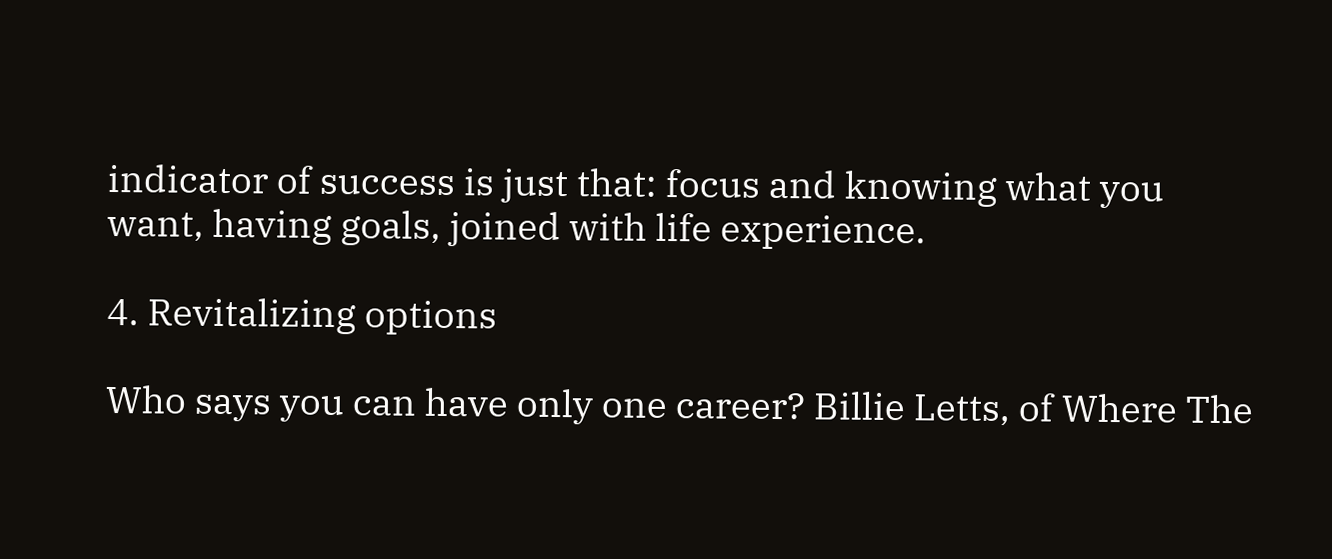indicator of success is just that: focus and knowing what you want, having goals, joined with life experience.

4. Revitalizing options

Who says you can have only one career? Billie Letts, of Where The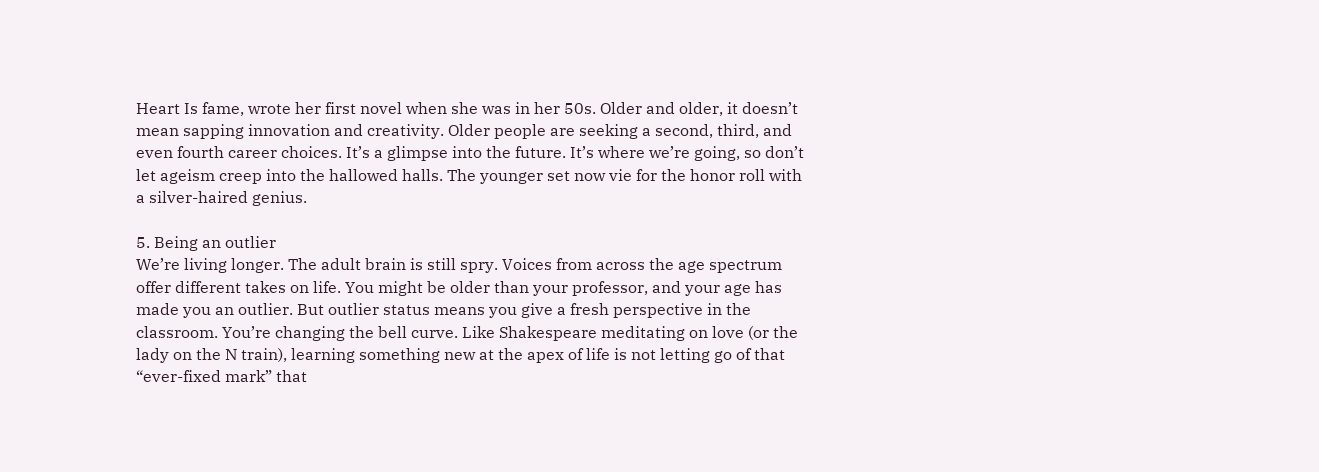Heart Is fame, wrote her first novel when she was in her 50s. Older and older, it doesn’t mean sapping innovation and creativity. Older people are seeking a second, third, and even fourth career choices. It’s a glimpse into the future. It’s where we’re going, so don’t let ageism creep into the hallowed halls. The younger set now vie for the honor roll with a silver-haired genius.

5. Being an outlier
We’re living longer. The adult brain is still spry. Voices from across the age spectrum offer different takes on life. You might be older than your professor, and your age has made you an outlier. But outlier status means you give a fresh perspective in the classroom. You’re changing the bell curve. Like Shakespeare meditating on love (or the lady on the N train), learning something new at the apex of life is not letting go of that “ever-fixed mark” that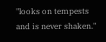"looks on tempests and is never shaken."